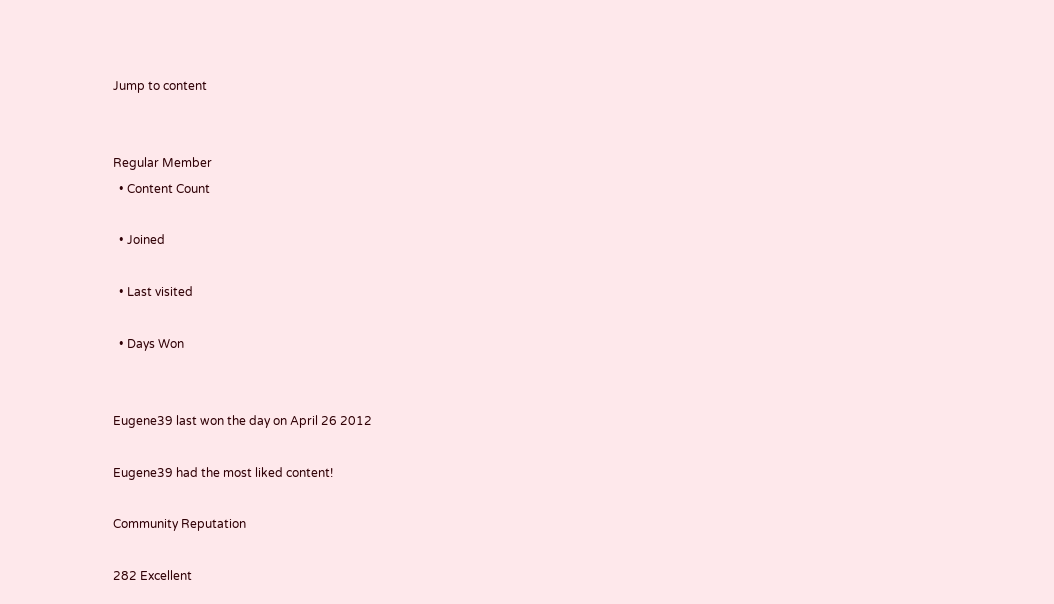Jump to content


Regular Member
  • Content Count

  • Joined

  • Last visited

  • Days Won


Eugene39 last won the day on April 26 2012

Eugene39 had the most liked content!

Community Reputation

282 Excellent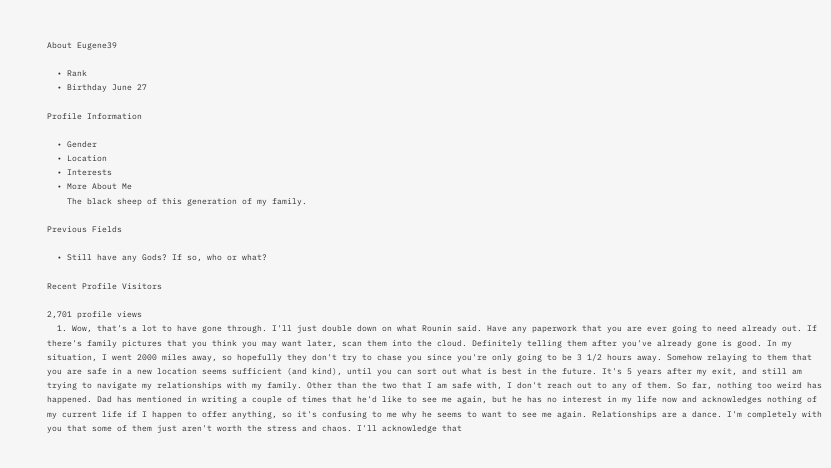About Eugene39

  • Rank
  • Birthday June 27

Profile Information

  • Gender
  • Location
  • Interests
  • More About Me
    The black sheep of this generation of my family.

Previous Fields

  • Still have any Gods? If so, who or what?

Recent Profile Visitors

2,701 profile views
  1. Wow, that's a lot to have gone through. I'll just double down on what Rounin said. Have any paperwork that you are ever going to need already out. If there's family pictures that you think you may want later, scan them into the cloud. Definitely telling them after you've already gone is good. In my situation, I went 2000 miles away, so hopefully they don't try to chase you since you're only going to be 3 1/2 hours away. Somehow relaying to them that you are safe in a new location seems sufficient (and kind), until you can sort out what is best in the future. It's 5 years after my exit, and still am trying to navigate my relationships with my family. Other than the two that I am safe with, I don't reach out to any of them. So far, nothing too weird has happened. Dad has mentioned in writing a couple of times that he'd like to see me again, but he has no interest in my life now and acknowledges nothing of my current life if I happen to offer anything, so it's confusing to me why he seems to want to see me again. Relationships are a dance. I'm completely with you that some of them just aren't worth the stress and chaos. I'll acknowledge that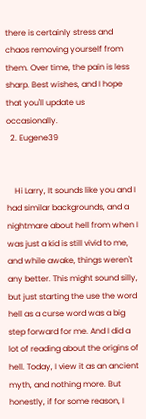there is certainly stress and chaos removing yourself from them. Over time, the pain is less sharp. Best wishes, and I hope that you'll update us occasionally.
  2. Eugene39


    Hi Larry, It sounds like you and I had similar backgrounds, and a nightmare about hell from when I was just a kid is still vivid to me, and while awake, things weren't any better. This might sound silly, but just starting the use the word hell as a curse word was a big step forward for me. And I did a lot of reading about the origins of hell. Today, I view it as an ancient myth, and nothing more. But honestly, if for some reason, I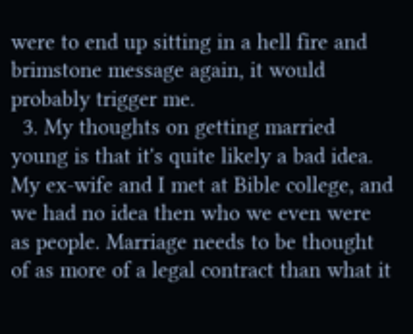were to end up sitting in a hell fire and brimstone message again, it would probably trigger me.
  3. My thoughts on getting married young is that it's quite likely a bad idea. My ex-wife and I met at Bible college, and we had no idea then who we even were as people. Marriage needs to be thought of as more of a legal contract than what it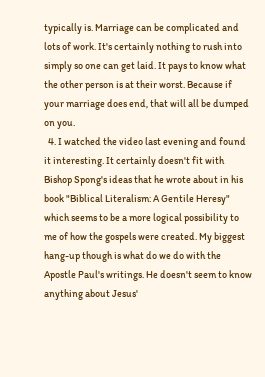typically is. Marriage can be complicated and lots of work. It's certainly nothing to rush into simply so one can get laid. It pays to know what the other person is at their worst. Because if your marriage does end, that will all be dumped on you.
  4. I watched the video last evening and found it interesting. It certainly doesn't fit with Bishop Spong's ideas that he wrote about in his book "Biblical Literalism: A Gentile Heresy" which seems to be a more logical possibility to me of how the gospels were created. My biggest hang-up though is what do we do with the Apostle Paul's writings. He doesn't seem to know anything about Jesus'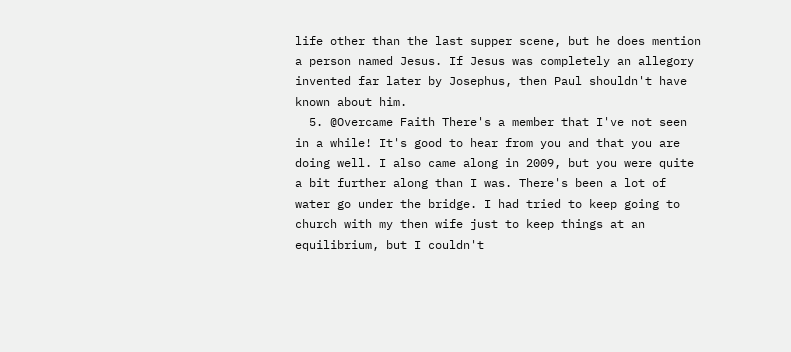life other than the last supper scene, but he does mention a person named Jesus. If Jesus was completely an allegory invented far later by Josephus, then Paul shouldn't have known about him.
  5. @Overcame Faith There's a member that I've not seen in a while! It's good to hear from you and that you are doing well. I also came along in 2009, but you were quite a bit further along than I was. There's been a lot of water go under the bridge. I had tried to keep going to church with my then wife just to keep things at an equilibrium, but I couldn't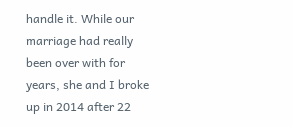handle it. While our marriage had really been over with for years, she and I broke up in 2014 after 22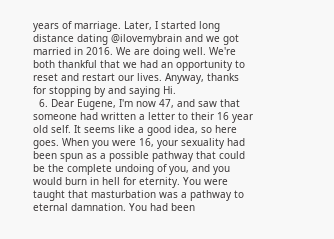years of marriage. Later, I started long distance dating @ilovemybrain and we got married in 2016. We are doing well. We're both thankful that we had an opportunity to reset and restart our lives. Anyway, thanks for stopping by and saying Hi.
  6. Dear Eugene, I'm now 47, and saw that someone had written a letter to their 16 year old self. It seems like a good idea, so here goes. When you were 16, your sexuality had been spun as a possible pathway that could be the complete undoing of you, and you would burn in hell for eternity. You were taught that masturbation was a pathway to eternal damnation. You had been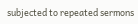subjected to repeated sermons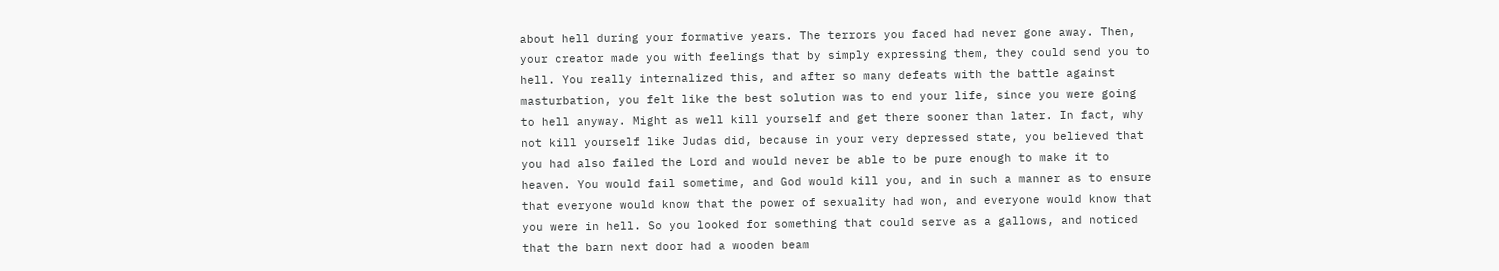about hell during your formative years. The terrors you faced had never gone away. Then, your creator made you with feelings that by simply expressing them, they could send you to hell. You really internalized this, and after so many defeats with the battle against masturbation, you felt like the best solution was to end your life, since you were going to hell anyway. Might as well kill yourself and get there sooner than later. In fact, why not kill yourself like Judas did, because in your very depressed state, you believed that you had also failed the Lord and would never be able to be pure enough to make it to heaven. You would fail sometime, and God would kill you, and in such a manner as to ensure that everyone would know that the power of sexuality had won, and everyone would know that you were in hell. So you looked for something that could serve as a gallows, and noticed that the barn next door had a wooden beam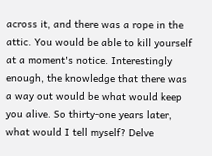across it, and there was a rope in the attic. You would be able to kill yourself at a moment's notice. Interestingly enough, the knowledge that there was a way out would be what would keep you alive. So thirty-one years later, what would I tell myself? Delve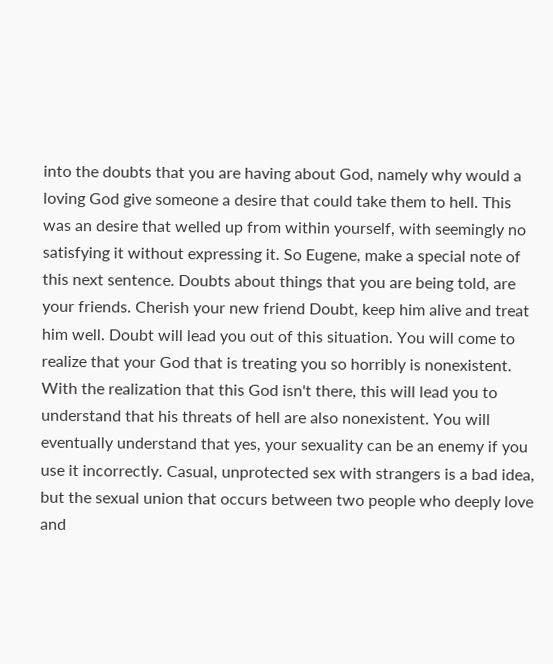into the doubts that you are having about God, namely why would a loving God give someone a desire that could take them to hell. This was an desire that welled up from within yourself, with seemingly no satisfying it without expressing it. So Eugene, make a special note of this next sentence. Doubts about things that you are being told, are your friends. Cherish your new friend Doubt, keep him alive and treat him well. Doubt will lead you out of this situation. You will come to realize that your God that is treating you so horribly is nonexistent. With the realization that this God isn't there, this will lead you to understand that his threats of hell are also nonexistent. You will eventually understand that yes, your sexuality can be an enemy if you use it incorrectly. Casual, unprotected sex with strangers is a bad idea, but the sexual union that occurs between two people who deeply love and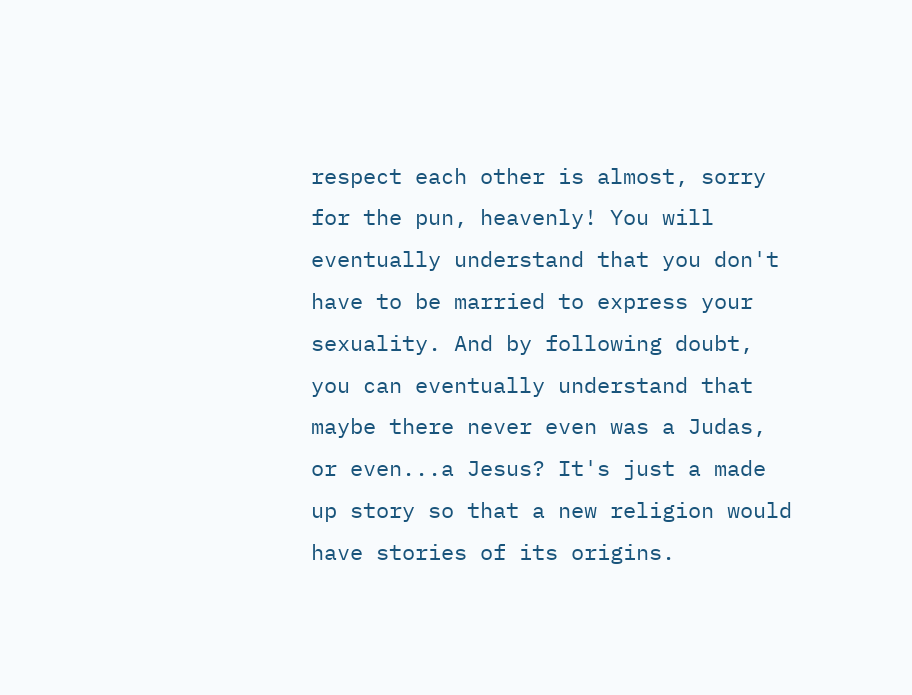respect each other is almost, sorry for the pun, heavenly! You will eventually understand that you don't have to be married to express your sexuality. And by following doubt, you can eventually understand that maybe there never even was a Judas, or even...a Jesus? It's just a made up story so that a new religion would have stories of its origins.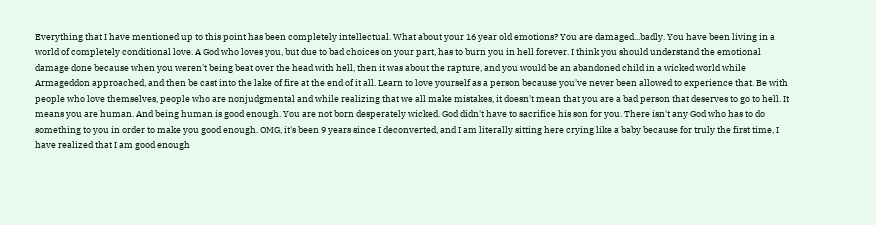Everything that I have mentioned up to this point has been completely intellectual. What about your 16 year old emotions? You are damaged...badly. You have been living in a world of completely conditional love. A God who loves you, but due to bad choices on your part, has to burn you in hell forever. I think you should understand the emotional damage done because when you weren't being beat over the head with hell, then it was about the rapture, and you would be an abandoned child in a wicked world while Armageddon approached, and then be cast into the lake of fire at the end of it all. Learn to love yourself as a person because you've never been allowed to experience that. Be with people who love themselves, people who are nonjudgmental and while realizing that we all make mistakes, it doesn't mean that you are a bad person that deserves to go to hell. It means you are human. And being human is good enough. You are not born desperately wicked. God didn't have to sacrifice his son for you. There isn't any God who has to do something to you in order to make you good enough. OMG, it's been 9 years since I deconverted, and I am literally sitting here crying like a baby because for truly the first time, I have realized that I am good enough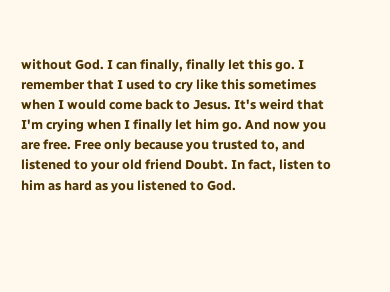without God. I can finally, finally let this go. I remember that I used to cry like this sometimes when I would come back to Jesus. It's weird that I'm crying when I finally let him go. And now you are free. Free only because you trusted to, and listened to your old friend Doubt. In fact, listen to him as hard as you listened to God.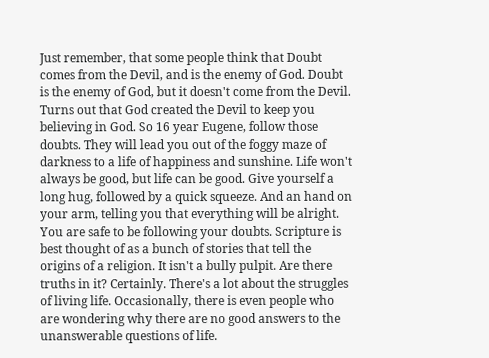Just remember, that some people think that Doubt comes from the Devil, and is the enemy of God. Doubt is the enemy of God, but it doesn't come from the Devil. Turns out that God created the Devil to keep you believing in God. So 16 year Eugene, follow those doubts. They will lead you out of the foggy maze of darkness to a life of happiness and sunshine. Life won't always be good, but life can be good. Give yourself a long hug, followed by a quick squeeze. And an hand on your arm, telling you that everything will be alright. You are safe to be following your doubts. Scripture is best thought of as a bunch of stories that tell the origins of a religion. It isn't a bully pulpit. Are there truths in it? Certainly. There's a lot about the struggles of living life. Occasionally, there is even people who are wondering why there are no good answers to the unanswerable questions of life.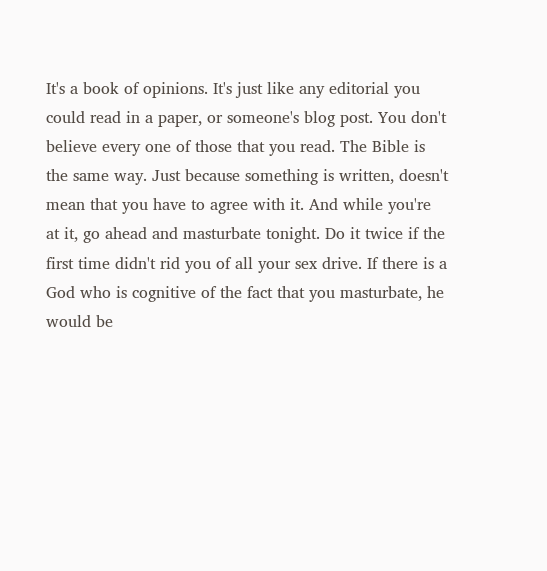It's a book of opinions. It's just like any editorial you could read in a paper, or someone's blog post. You don't believe every one of those that you read. The Bible is the same way. Just because something is written, doesn't mean that you have to agree with it. And while you're at it, go ahead and masturbate tonight. Do it twice if the first time didn't rid you of all your sex drive. If there is a God who is cognitive of the fact that you masturbate, he would be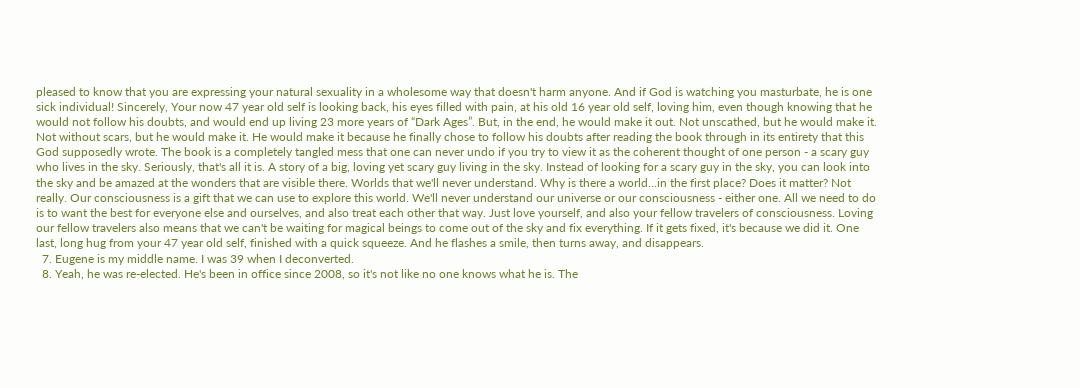pleased to know that you are expressing your natural sexuality in a wholesome way that doesn't harm anyone. And if God is watching you masturbate, he is one sick individual! Sincerely, Your now 47 year old self is looking back, his eyes filled with pain, at his old 16 year old self, loving him, even though knowing that he would not follow his doubts, and would end up living 23 more years of “Dark Ages”. But, in the end, he would make it out. Not unscathed, but he would make it. Not without scars, but he would make it. He would make it because he finally chose to follow his doubts after reading the book through in its entirety that this God supposedly wrote. The book is a completely tangled mess that one can never undo if you try to view it as the coherent thought of one person - a scary guy who lives in the sky. Seriously, that's all it is. A story of a big, loving yet scary guy living in the sky. Instead of looking for a scary guy in the sky, you can look into the sky and be amazed at the wonders that are visible there. Worlds that we'll never understand. Why is there a world...in the first place? Does it matter? Not really. Our consciousness is a gift that we can use to explore this world. We'll never understand our universe or our consciousness - either one. All we need to do is to want the best for everyone else and ourselves, and also treat each other that way. Just love yourself, and also your fellow travelers of consciousness. Loving our fellow travelers also means that we can't be waiting for magical beings to come out of the sky and fix everything. If it gets fixed, it's because we did it. One last, long hug from your 47 year old self, finished with a quick squeeze. And he flashes a smile, then turns away, and disappears.
  7. Eugene is my middle name. I was 39 when I deconverted.
  8. Yeah, he was re-elected. He's been in office since 2008, so it's not like no one knows what he is. The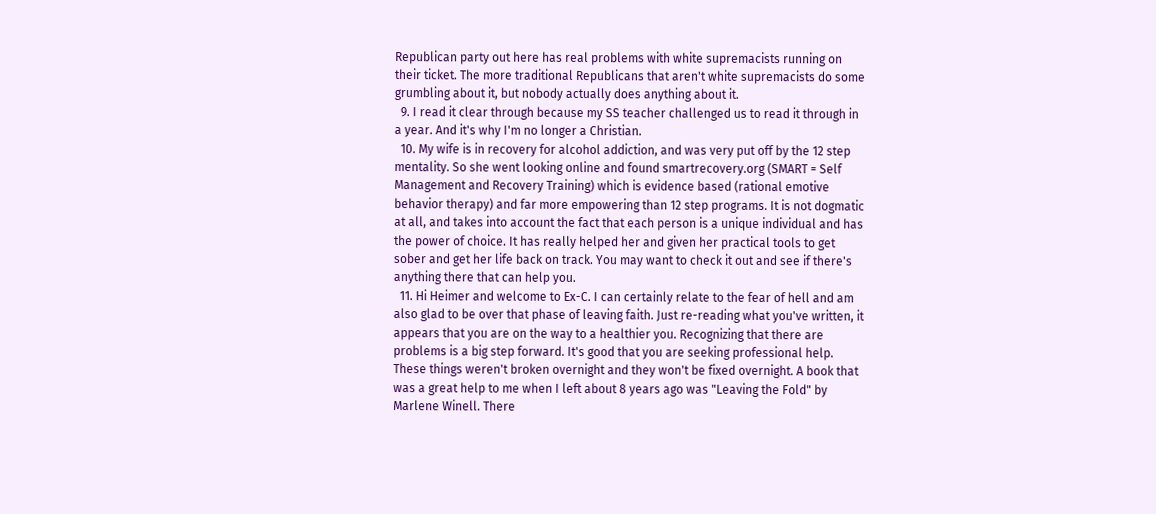Republican party out here has real problems with white supremacists running on their ticket. The more traditional Republicans that aren't white supremacists do some grumbling about it, but nobody actually does anything about it.
  9. I read it clear through because my SS teacher challenged us to read it through in a year. And it's why I'm no longer a Christian.
  10. My wife is in recovery for alcohol addiction, and was very put off by the 12 step mentality. So she went looking online and found smartrecovery.org (SMART = Self Management and Recovery Training) which is evidence based (rational emotive behavior therapy) and far more empowering than 12 step programs. It is not dogmatic at all, and takes into account the fact that each person is a unique individual and has the power of choice. It has really helped her and given her practical tools to get sober and get her life back on track. You may want to check it out and see if there's anything there that can help you.
  11. Hi Heimer and welcome to Ex-C. I can certainly relate to the fear of hell and am also glad to be over that phase of leaving faith. Just re-reading what you've written, it appears that you are on the way to a healthier you. Recognizing that there are problems is a big step forward. It's good that you are seeking professional help. These things weren't broken overnight and they won't be fixed overnight. A book that was a great help to me when I left about 8 years ago was "Leaving the Fold" by Marlene Winell. There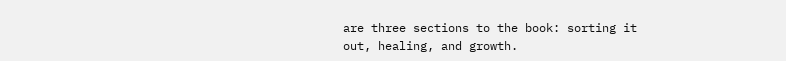are three sections to the book: sorting it out, healing, and growth.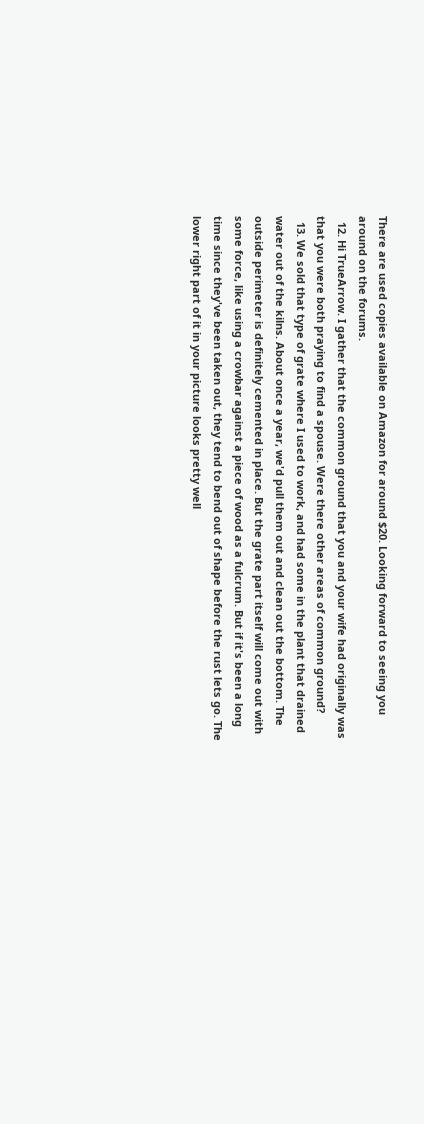There are used copies available on Amazon for around $20. Looking forward to seeing you around on the forums.
  12. Hi TrueArrow. I gather that the common ground that you and your wife had originally was that you were both praying to find a spouse. Were there other areas of common ground?
  13. We sold that type of grate where I used to work, and had some in the plant that drained water out of the kilns. About once a year, we'd pull them out and clean out the bottom. The outside perimeter is definitely cemented in place. But the grate part itself will come out with some force, like using a crowbar against a piece of wood as a fulcrum. But if it's been a long time since they've been taken out, they tend to bend out of shape before the rust lets go. The lower right part of it in your picture looks pretty well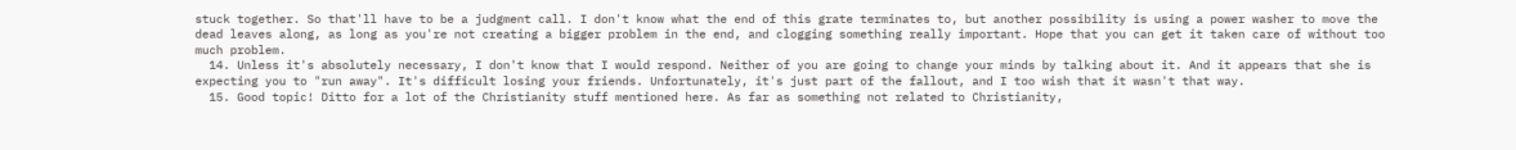stuck together. So that'll have to be a judgment call. I don't know what the end of this grate terminates to, but another possibility is using a power washer to move the dead leaves along, as long as you're not creating a bigger problem in the end, and clogging something really important. Hope that you can get it taken care of without too much problem.
  14. Unless it's absolutely necessary, I don't know that I would respond. Neither of you are going to change your minds by talking about it. And it appears that she is expecting you to "run away". It's difficult losing your friends. Unfortunately, it's just part of the fallout, and I too wish that it wasn't that way.
  15. Good topic! Ditto for a lot of the Christianity stuff mentioned here. As far as something not related to Christianity,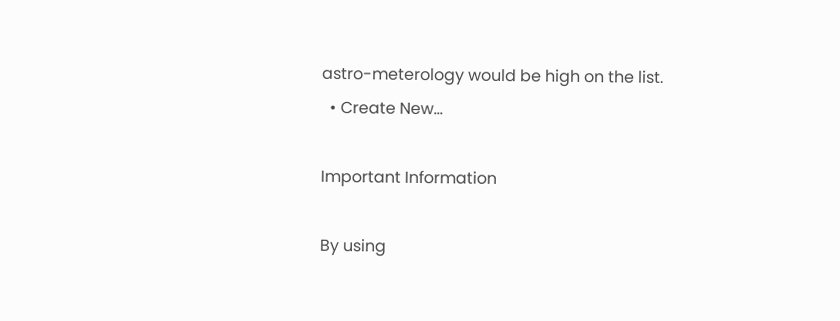astro-meterology would be high on the list.
  • Create New...

Important Information

By using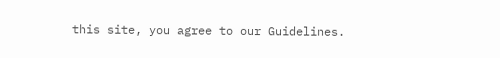this site, you agree to our Guidelines.